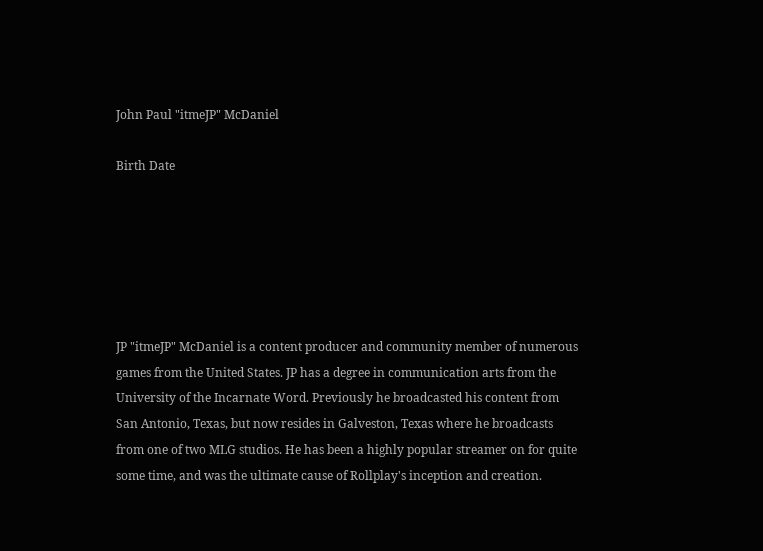John Paul "itmeJP" McDaniel

Birth Date






JP "itmeJP" McDaniel is a content producer and community member of numerous games from the United States. JP has a degree in communication arts from the University of the Incarnate Word. Previously he broadcasted his content from San Antonio, Texas, but now resides in Galveston, Texas where he broadcasts from one of two MLG studios. He has been a highly popular streamer on for quite some time, and was the ultimate cause of Rollplay's inception and creation.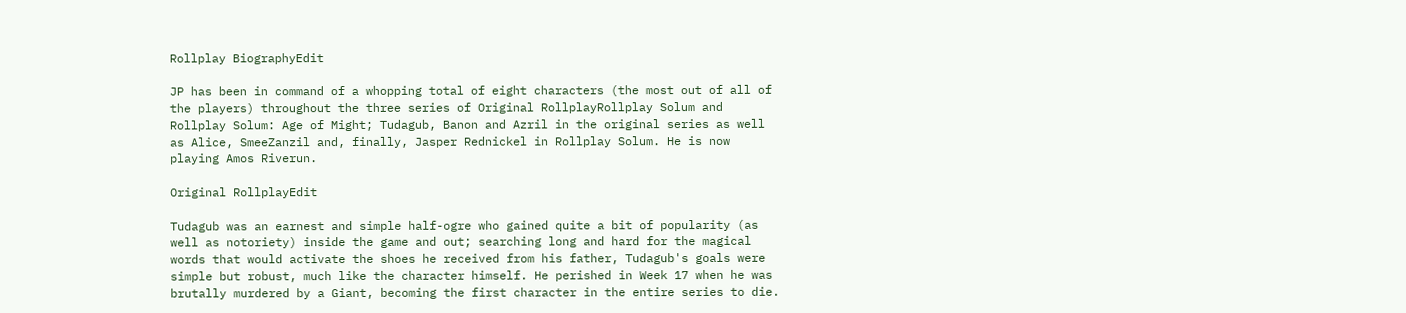Rollplay BiographyEdit

JP has been in command of a whopping total of eight characters (the most out of all of the players) throughout the three series of Original RollplayRollplay Solum and Rollplay Solum: Age of Might; Tudagub, Banon and Azril in the original series as well as Alice, SmeeZanzil and, finally, Jasper Rednickel in Rollplay Solum. He is now playing Amos Riverun.

Original RollplayEdit

Tudagub was an earnest and simple half-ogre who gained quite a bit of popularity (as well as notoriety) inside the game and out; searching long and hard for the magical words that would activate the shoes he received from his father, Tudagub's goals were simple but robust, much like the character himself. He perished in Week 17 when he was brutally murdered by a Giant, becoming the first character in the entire series to die.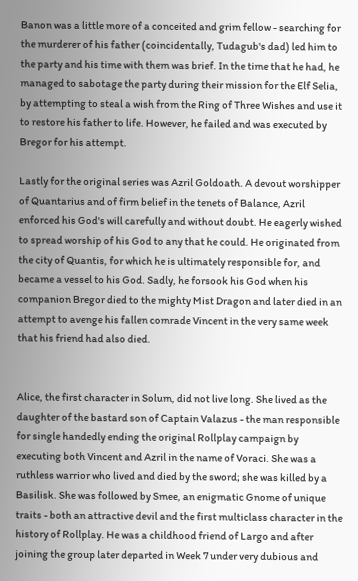Banon was a little more of a conceited and grim fellow - searching for the murderer of his father (coincidentally, Tudagub's dad) led him to the party and his time with them was brief. In the time that he had, he managed to sabotage the party during their mission for the Elf Selia, by attempting to steal a wish from the Ring of Three Wishes and use it to restore his father to life. However, he failed and was executed by Bregor for his attempt.

Lastly for the original series was Azril Goldoath. A devout worshipper of Quantarius and of firm belief in the tenets of Balance, Azril enforced his God's will carefully and without doubt. He eagerly wished to spread worship of his God to any that he could. He originated from the city of Quantis, for which he is ultimately responsible for, and became a vessel to his God. Sadly, he forsook his God when his companion Bregor died to the mighty Mist Dragon and later died in an attempt to avenge his fallen comrade Vincent in the very same week that his friend had also died.


Alice, the first character in Solum, did not live long. She lived as the daughter of the bastard son of Captain Valazus - the man responsible for single handedly ending the original Rollplay campaign by executing both Vincent and Azril in the name of Voraci. She was a ruthless warrior who lived and died by the sword; she was killed by a Basilisk. She was followed by Smee, an enigmatic Gnome of unique traits - both an attractive devil and the first multiclass character in the history of Rollplay. He was a childhood friend of Largo and after joining the group later departed in Week 7 under very dubious and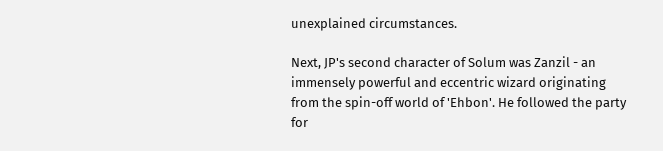unexplained circumstances.

Next, JP's second character of Solum was Zanzil - an immensely powerful and eccentric wizard originating from the spin-off world of 'Ehbon'. He followed the party for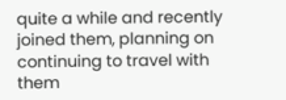quite a while and recently joined them, planning on continuing to travel with them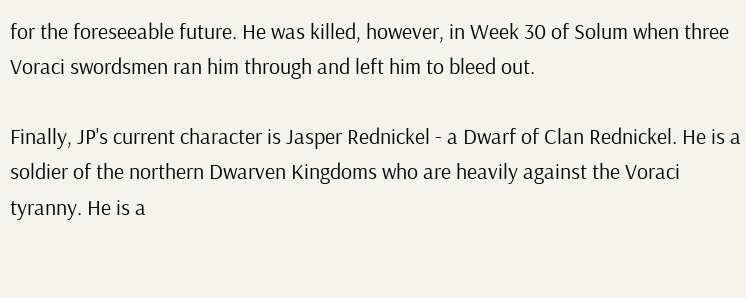for the foreseeable future. He was killed, however, in Week 30 of Solum when three Voraci swordsmen ran him through and left him to bleed out.

Finally, JP's current character is Jasper Rednickel - a Dwarf of Clan Rednickel. He is a soldier of the northern Dwarven Kingdoms who are heavily against the Voraci tyranny. He is a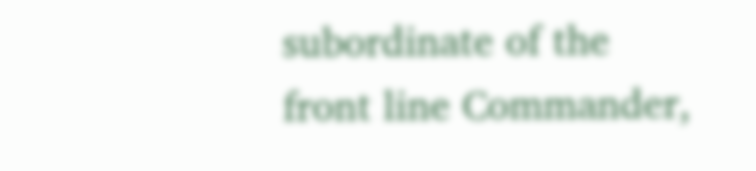subordinate of the front line Commander,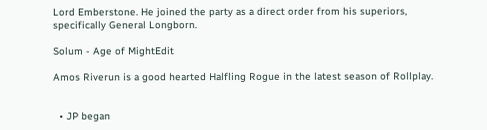Lord Emberstone. He joined the party as a direct order from his superiors, specifically General Longborn.

Solum - Age of MightEdit

Amos Riverun is a good hearted Halfling Rogue in the latest season of Rollplay.


  • JP began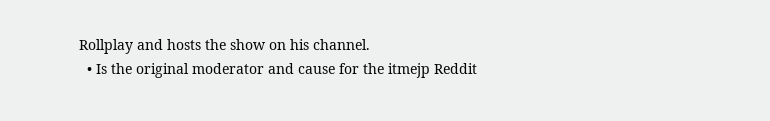Rollplay and hosts the show on his channel.
  • Is the original moderator and cause for the itmejp Reddit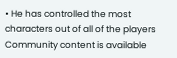• He has controlled the most characters out of all of the players
Community content is available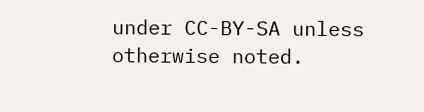under CC-BY-SA unless otherwise noted.